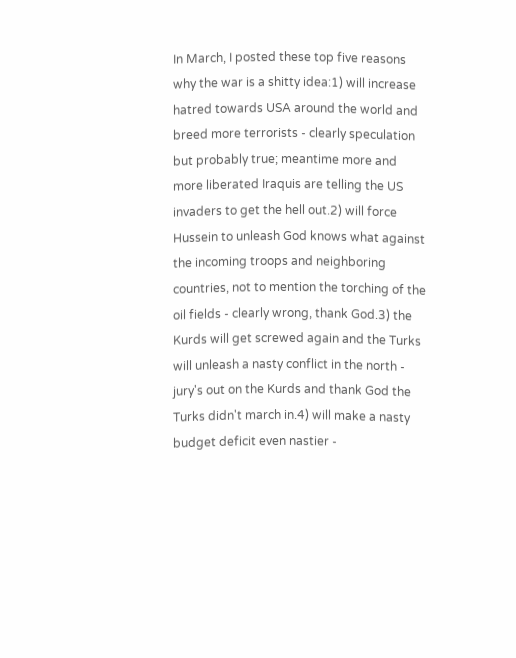In March, I posted these top five reasons why the war is a shitty idea:1) will increase hatred towards USA around the world and breed more terrorists - clearly speculation but probably true; meantime more and more liberated Iraquis are telling the US invaders to get the hell out.2) will force Hussein to unleash God knows what against the incoming troops and neighboring countries, not to mention the torching of the oil fields - clearly wrong, thank God.3) the Kurds will get screwed again and the Turks will unleash a nasty conflict in the north - jury's out on the Kurds and thank God the Turks didn't march in.4) will make a nasty budget deficit even nastier -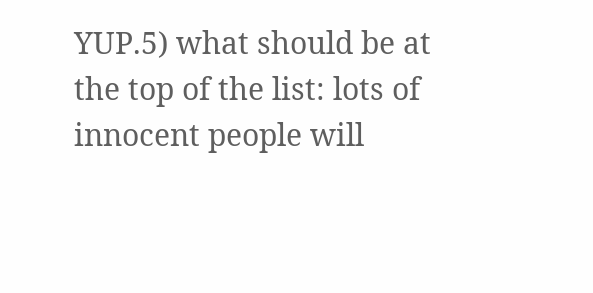YUP.5) what should be at the top of the list: lots of innocent people will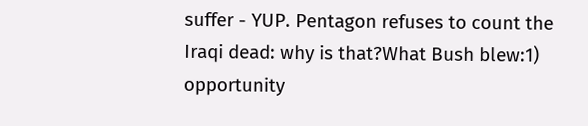suffer - YUP. Pentagon refuses to count the Iraqi dead: why is that?What Bush blew:1) opportunity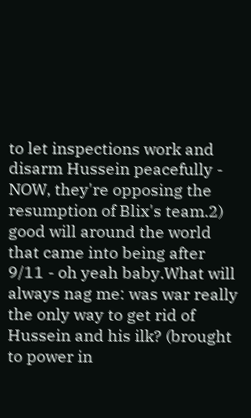to let inspections work and disarm Hussein peacefully - NOW, they're opposing the resumption of Blix's team.2) good will around the world that came into being after 9/11 - oh yeah baby.What will always nag me: was war really the only way to get rid of Hussein and his ilk? (brought to power in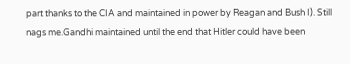part thanks to the CIA and maintained in power by Reagan and Bush I). Still nags me.Gandhi maintained until the end that Hitler could have been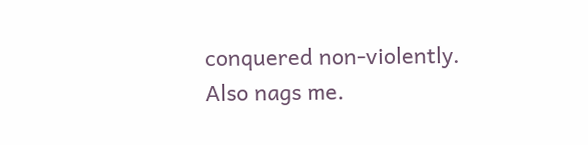conquered non-violently. Also nags me.